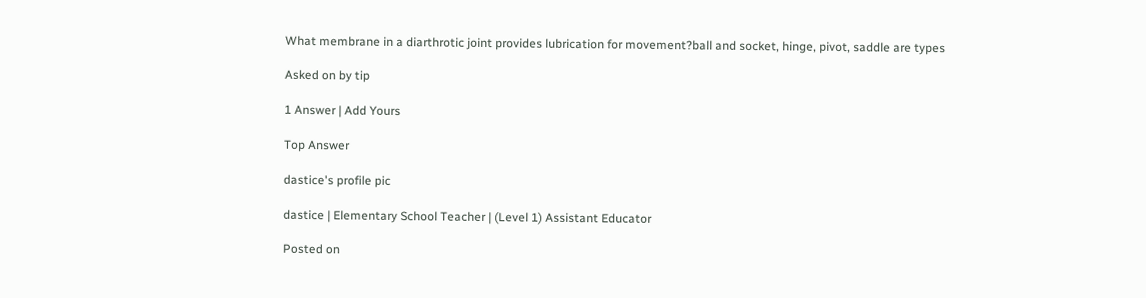What membrane in a diarthrotic joint provides lubrication for movement?ball and socket, hinge, pivot, saddle are types

Asked on by tip

1 Answer | Add Yours

Top Answer

dastice's profile pic

dastice | Elementary School Teacher | (Level 1) Assistant Educator

Posted on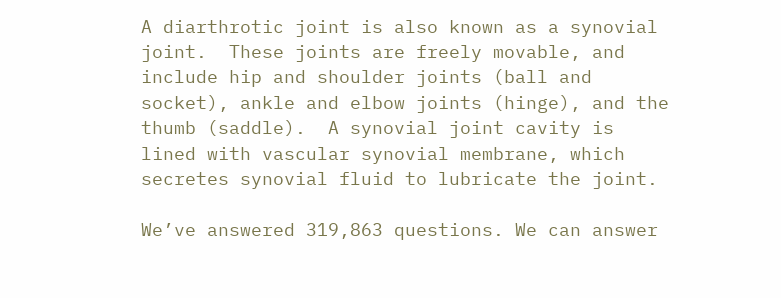A diarthrotic joint is also known as a synovial joint.  These joints are freely movable, and include hip and shoulder joints (ball and socket), ankle and elbow joints (hinge), and the thumb (saddle).  A synovial joint cavity is lined with vascular synovial membrane, which secretes synovial fluid to lubricate the joint.

We’ve answered 319,863 questions. We can answer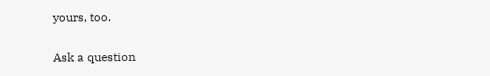yours, too.

Ask a question